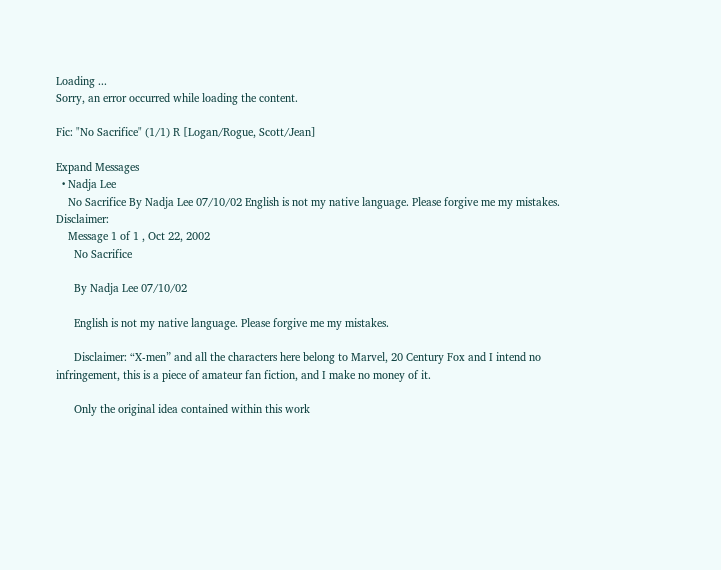Loading ...
Sorry, an error occurred while loading the content.

Fic: "No Sacrifice" (1/1) R [Logan/Rogue, Scott/Jean]

Expand Messages
  • Nadja Lee
    No Sacrifice By Nadja Lee 07/10/02 English is not my native language. Please forgive me my mistakes. Disclaimer:
    Message 1 of 1 , Oct 22, 2002
      No Sacrifice

      By Nadja Lee 07/10/02

      English is not my native language. Please forgive me my mistakes.

      Disclaimer: “X-men” and all the characters here belong to Marvel, 20 Century Fox and I intend no infringement, this is a piece of amateur fan fiction, and I make no money of it.

      Only the original idea contained within this work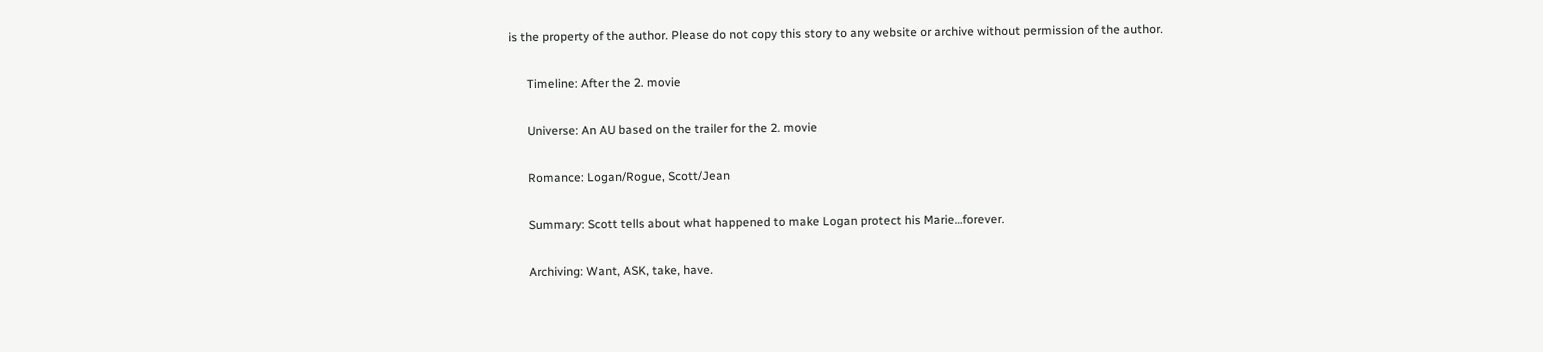is the property of the author. Please do not copy this story to any website or archive without permission of the author.

      Timeline: After the 2. movie

      Universe: An AU based on the trailer for the 2. movie

      Romance: Logan/Rogue, Scott/Jean

      Summary: Scott tells about what happened to make Logan protect his Marie…forever.

      Archiving: Want, ASK, take, have.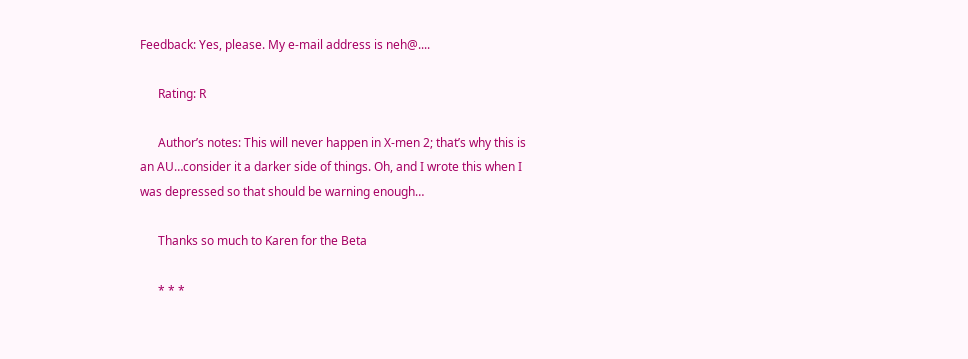Feedback: Yes, please. My e-mail address is neh@....

      Rating: R

      Author’s notes: This will never happen in X-men 2; that’s why this is an AU…consider it a darker side of things. Oh, and I wrote this when I was depressed so that should be warning enough…

      Thanks so much to Karen for the Beta

      * * *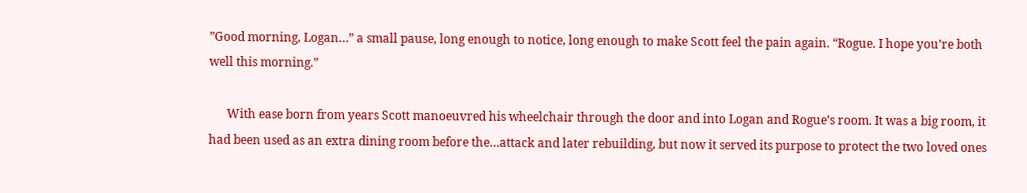”Good morning, Logan…” a small pause, long enough to notice, long enough to make Scott feel the pain again. “Rogue. I hope you’re both well this morning.”

      With ease born from years Scott manoeuvred his wheelchair through the door and into Logan and Rogue’s room. It was a big room, it had been used as an extra dining room before the…attack and later rebuilding, but now it served its purpose to protect the two loved ones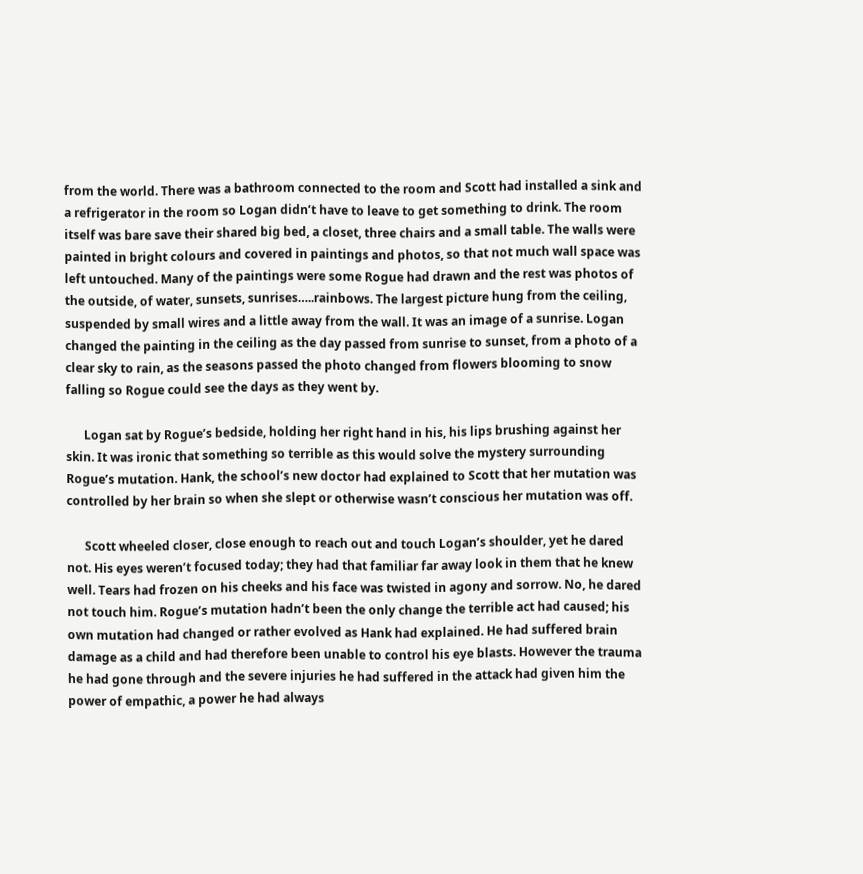from the world. There was a bathroom connected to the room and Scott had installed a sink and a refrigerator in the room so Logan didn’t have to leave to get something to drink. The room itself was bare save their shared big bed, a closet, three chairs and a small table. The walls were painted in bright colours and covered in paintings and photos, so that not much wall space was left untouched. Many of the paintings were some Rogue had drawn and the rest was photos of the outside, of water, sunsets, sunrises…..rainbows. The largest picture hung from the ceiling, suspended by small wires and a little away from the wall. It was an image of a sunrise. Logan changed the painting in the ceiling as the day passed from sunrise to sunset, from a photo of a clear sky to rain, as the seasons passed the photo changed from flowers blooming to snow falling so Rogue could see the days as they went by.

      Logan sat by Rogue’s bedside, holding her right hand in his, his lips brushing against her skin. It was ironic that something so terrible as this would solve the mystery surrounding Rogue’s mutation. Hank, the school’s new doctor had explained to Scott that her mutation was controlled by her brain so when she slept or otherwise wasn’t conscious her mutation was off.

      Scott wheeled closer, close enough to reach out and touch Logan’s shoulder, yet he dared not. His eyes weren’t focused today; they had that familiar far away look in them that he knew well. Tears had frozen on his cheeks and his face was twisted in agony and sorrow. No, he dared not touch him. Rogue’s mutation hadn’t been the only change the terrible act had caused; his own mutation had changed or rather evolved as Hank had explained. He had suffered brain damage as a child and had therefore been unable to control his eye blasts. However the trauma he had gone through and the severe injuries he had suffered in the attack had given him the power of empathic, a power he had always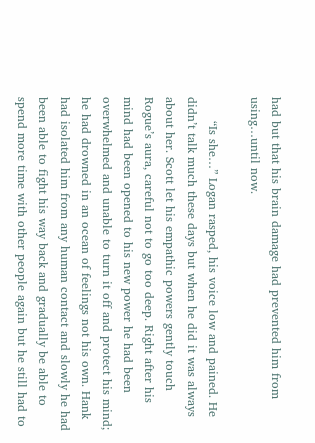had but that his brain damage had prevented him from using…until now.

      “Is she…” Logan rasped, his voice low and pained. He didn’t talk much these days but when he did it was always about her. Scott let his empathic powers gently touch Rogue’s aura, careful not to go too deep. Right after his mind had been opened to his new power he had been overwhelmed and unable to turn it off and protect his mind; he had drowned in an ocean of feelings not his own. Hank had isolated him from any human contact and slowly he had been able to fight his way back and gradually be able to spend more time with other people again but he still had to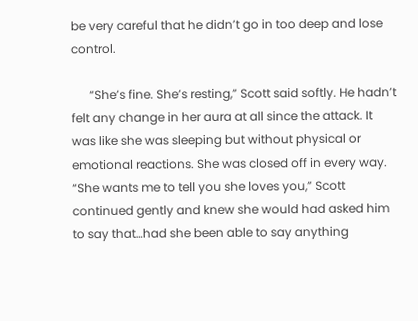be very careful that he didn’t go in too deep and lose control.

      “She’s fine. She’s resting,” Scott said softly. He hadn’t felt any change in her aura at all since the attack. It was like she was sleeping but without physical or emotional reactions. She was closed off in every way. “She wants me to tell you she loves you,” Scott continued gently and knew she would had asked him to say that…had she been able to say anything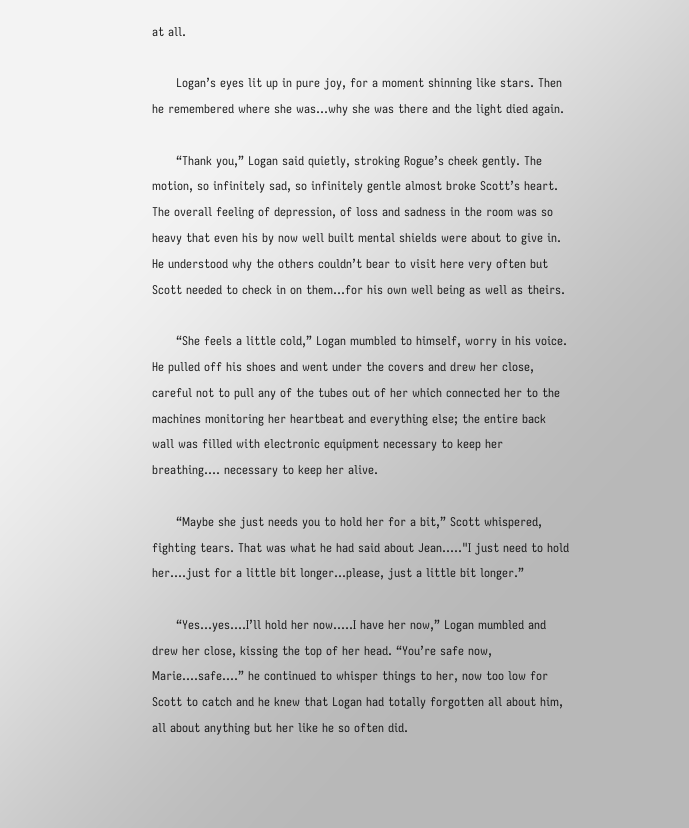at all.

      Logan’s eyes lit up in pure joy, for a moment shinning like stars. Then he remembered where she was…why she was there and the light died again.

      “Thank you,” Logan said quietly, stroking Rogue’s cheek gently. The motion, so infinitely sad, so infinitely gentle almost broke Scott’s heart. The overall feeling of depression, of loss and sadness in the room was so heavy that even his by now well built mental shields were about to give in. He understood why the others couldn’t bear to visit here very often but Scott needed to check in on them…for his own well being as well as theirs.

      “She feels a little cold,” Logan mumbled to himself, worry in his voice. He pulled off his shoes and went under the covers and drew her close, careful not to pull any of the tubes out of her which connected her to the machines monitoring her heartbeat and everything else; the entire back wall was filled with electronic equipment necessary to keep her breathing…. necessary to keep her alive.

      “Maybe she just needs you to hold her for a bit,” Scott whispered, fighting tears. That was what he had said about Jean….."I just need to hold her….just for a little bit longer…please, just a little bit longer.”

      “Yes…yes….I’ll hold her now…..I have her now,” Logan mumbled and drew her close, kissing the top of her head. “You’re safe now, Marie….safe….” he continued to whisper things to her, now too low for Scott to catch and he knew that Logan had totally forgotten all about him, all about anything but her like he so often did.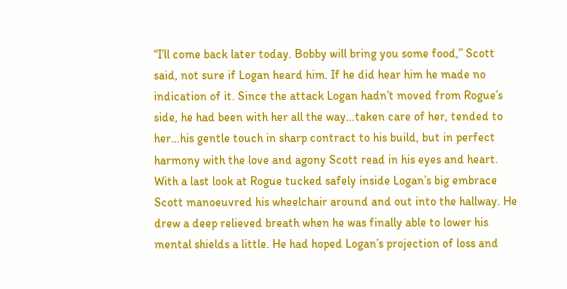“I’ll come back later today. Bobby will bring you some food,” Scott said, not sure if Logan heard him. If he did hear him he made no indication of it. Since the attack Logan hadn’t moved from Rogue’s side, he had been with her all the way…taken care of her, tended to her…his gentle touch in sharp contract to his build, but in perfect harmony with the love and agony Scott read in his eyes and heart. With a last look at Rogue tucked safely inside Logan’s big embrace Scott manoeuvred his wheelchair around and out into the hallway. He drew a deep relieved breath when he was finally able to lower his mental shields a little. He had hoped Logan’s projection of loss and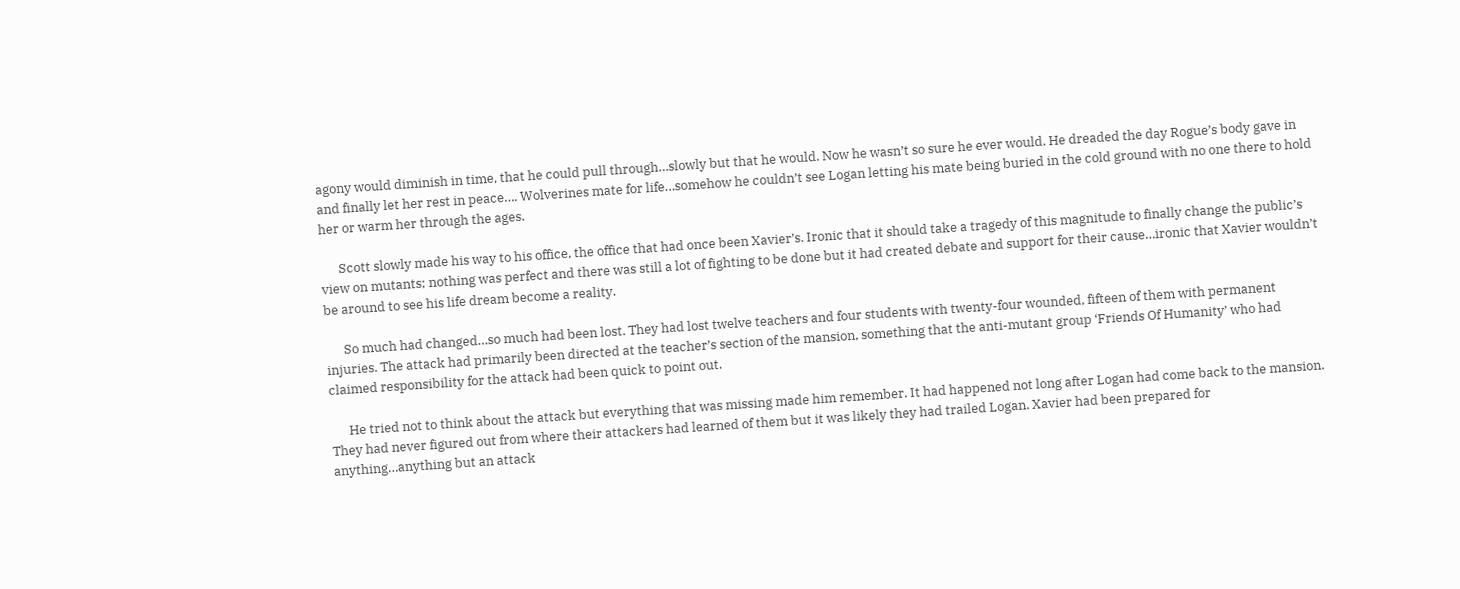agony would diminish in time, that he could pull through…slowly but that he would. Now he wasn’t so sure he ever would. He dreaded the day Rogue’s body gave in and finally let her rest in peace…. Wolverines mate for life…somehow he couldn’t see Logan letting his mate being buried in the cold ground with no one there to hold her or warm her through the ages.

      Scott slowly made his way to his office, the office that had once been Xavier’s. Ironic that it should take a tragedy of this magnitude to finally change the public’s view on mutants; nothing was perfect and there was still a lot of fighting to be done but it had created debate and support for their cause…ironic that Xavier wouldn’t be around to see his life dream become a reality.

      So much had changed…so much had been lost. They had lost twelve teachers and four students with twenty-four wounded, fifteen of them with permanent injuries. The attack had primarily been directed at the teacher’s section of the mansion, something that the anti-mutant group ‘Friends Of Humanity’ who had claimed responsibility for the attack had been quick to point out.

      He tried not to think about the attack but everything that was missing made him remember. It had happened not long after Logan had come back to the mansion. They had never figured out from where their attackers had learned of them but it was likely they had trailed Logan. Xavier had been prepared for anything…anything but an attack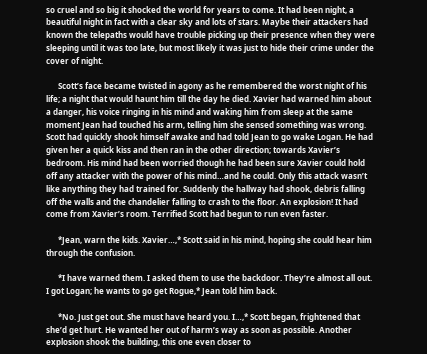so cruel and so big it shocked the world for years to come. It had been night, a beautiful night in fact with a clear sky and lots of stars. Maybe their attackers had known the telepaths would have trouble picking up their presence when they were sleeping until it was too late, but most likely it was just to hide their crime under the cover of night.

      Scott’s face became twisted in agony as he remembered the worst night of his life; a night that would haunt him till the day he died. Xavier had warned him about a danger, his voice ringing in his mind and waking him from sleep at the same moment Jean had touched his arm, telling him she sensed something was wrong. Scott had quickly shook himself awake and had told Jean to go wake Logan. He had given her a quick kiss and then ran in the other direction; towards Xavier’s bedroom. His mind had been worried though he had been sure Xavier could hold off any attacker with the power of his mind…and he could. Only this attack wasn’t like anything they had trained for. Suddenly the hallway had shook, debris falling off the walls and the chandelier falling to crash to the floor. An explosion! It had come from Xavier’s room. Terrified Scott had begun to run even faster.

      *Jean, warn the kids. Xavier…,* Scott said in his mind, hoping she could hear him through the confusion.

      *I have warned them. I asked them to use the backdoor. They’re almost all out. I got Logan; he wants to go get Rogue,* Jean told him back.

      *No. Just get out. She must have heard you. I…,* Scott began, frightened that she’d get hurt. He wanted her out of harm’s way as soon as possible. Another explosion shook the building, this one even closer to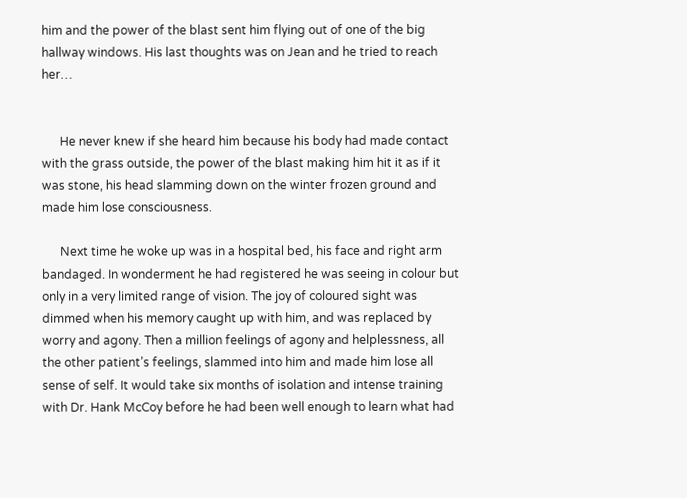him and the power of the blast sent him flying out of one of the big hallway windows. His last thoughts was on Jean and he tried to reach her…


      He never knew if she heard him because his body had made contact with the grass outside, the power of the blast making him hit it as if it was stone, his head slamming down on the winter frozen ground and made him lose consciousness.

      Next time he woke up was in a hospital bed, his face and right arm bandaged. In wonderment he had registered he was seeing in colour but only in a very limited range of vision. The joy of coloured sight was dimmed when his memory caught up with him, and was replaced by worry and agony. Then a million feelings of agony and helplessness, all the other patient’s feelings, slammed into him and made him lose all sense of self. It would take six months of isolation and intense training with Dr. Hank McCoy before he had been well enough to learn what had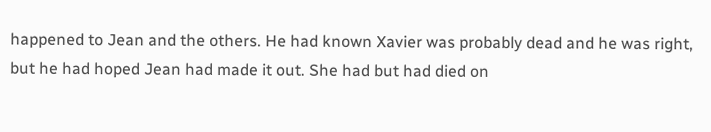happened to Jean and the others. He had known Xavier was probably dead and he was right, but he had hoped Jean had made it out. She had but had died on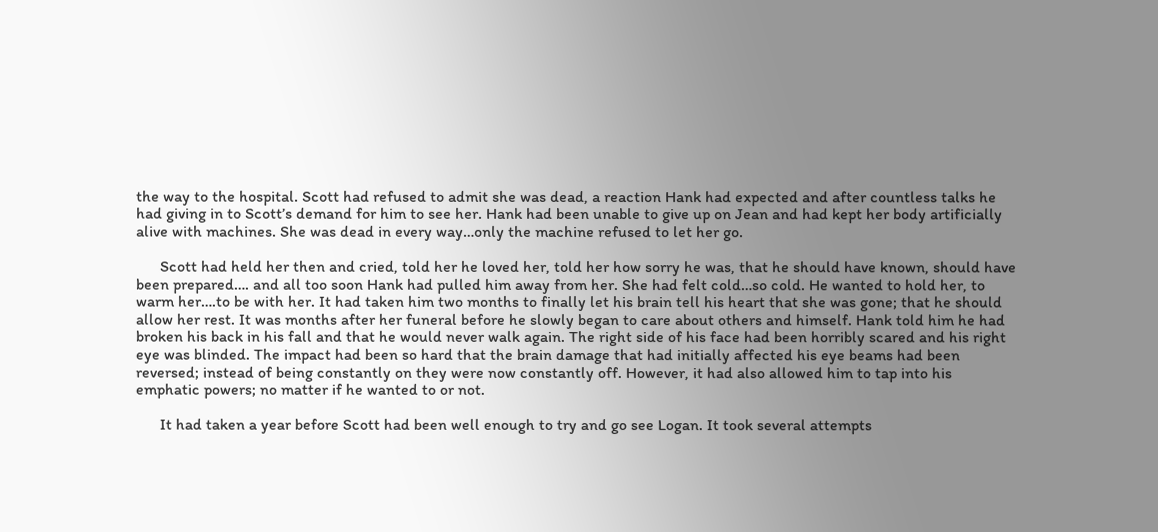the way to the hospital. Scott had refused to admit she was dead, a reaction Hank had expected and after countless talks he had giving in to Scott’s demand for him to see her. Hank had been unable to give up on Jean and had kept her body artificially alive with machines. She was dead in every way…only the machine refused to let her go.

      Scott had held her then and cried, told her he loved her, told her how sorry he was, that he should have known, should have been prepared…. and all too soon Hank had pulled him away from her. She had felt cold…so cold. He wanted to hold her, to warm her….to be with her. It had taken him two months to finally let his brain tell his heart that she was gone; that he should allow her rest. It was months after her funeral before he slowly began to care about others and himself. Hank told him he had broken his back in his fall and that he would never walk again. The right side of his face had been horribly scared and his right eye was blinded. The impact had been so hard that the brain damage that had initially affected his eye beams had been reversed; instead of being constantly on they were now constantly off. However, it had also allowed him to tap into his emphatic powers; no matter if he wanted to or not.

      It had taken a year before Scott had been well enough to try and go see Logan. It took several attempts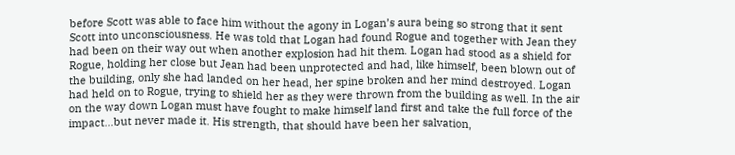before Scott was able to face him without the agony in Logan’s aura being so strong that it sent Scott into unconsciousness. He was told that Logan had found Rogue and together with Jean they had been on their way out when another explosion had hit them. Logan had stood as a shield for Rogue, holding her close but Jean had been unprotected and had, like himself, been blown out of the building, only she had landed on her head, her spine broken and her mind destroyed. Logan had held on to Rogue, trying to shield her as they were thrown from the building as well. In the air on the way down Logan must have fought to make himself land first and take the full force of the impact…but never made it. His strength, that should have been her salvation,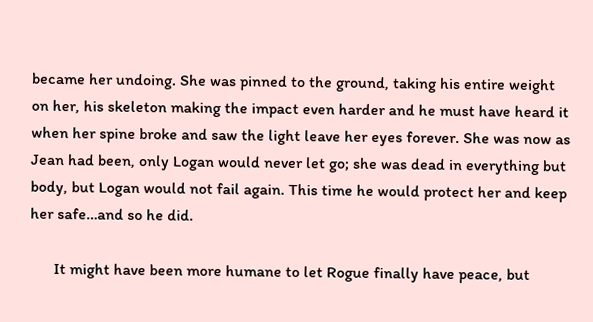became her undoing. She was pinned to the ground, taking his entire weight on her, his skeleton making the impact even harder and he must have heard it when her spine broke and saw the light leave her eyes forever. She was now as Jean had been, only Logan would never let go; she was dead in everything but body, but Logan would not fail again. This time he would protect her and keep her safe…and so he did.

      It might have been more humane to let Rogue finally have peace, but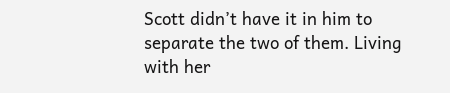Scott didn’t have it in him to separate the two of them. Living with her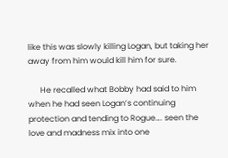like this was slowly killing Logan, but taking her away from him would kill him for sure.

      He recalled what Bobby had said to him when he had seen Logan’s continuing protection and tending to Rogue…. seen the love and madness mix into one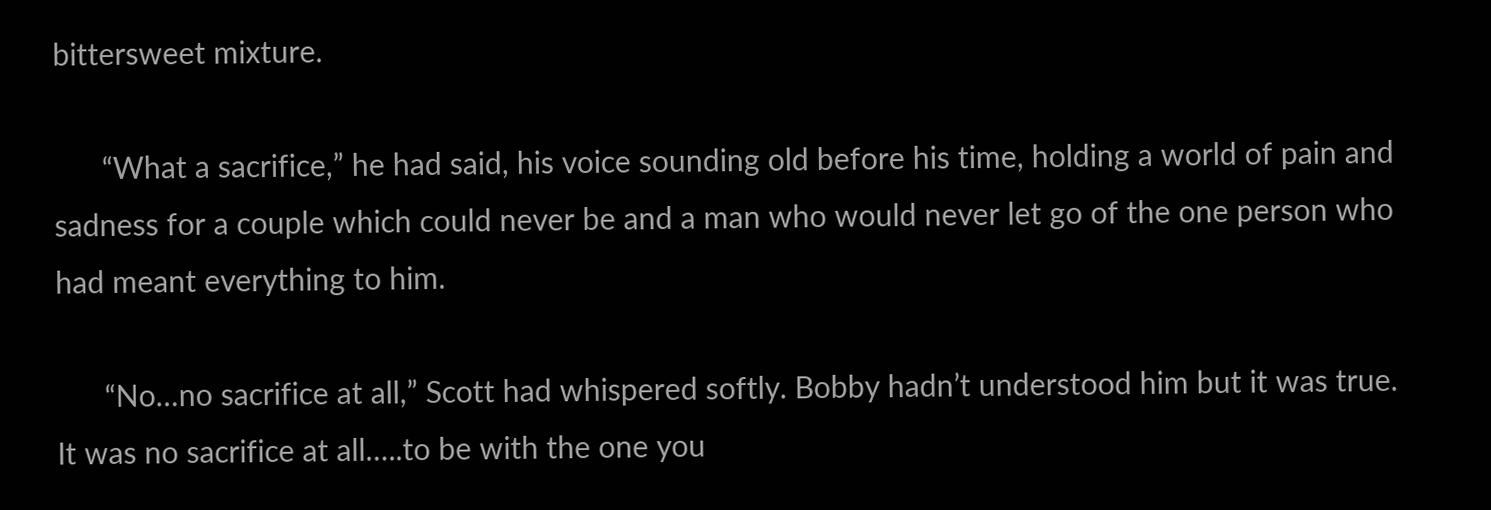bittersweet mixture.

      “What a sacrifice,” he had said, his voice sounding old before his time, holding a world of pain and sadness for a couple which could never be and a man who would never let go of the one person who had meant everything to him.

      “No…no sacrifice at all,” Scott had whispered softly. Bobby hadn’t understood him but it was true. It was no sacrifice at all…..to be with the one you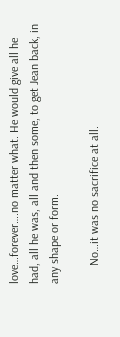love…forever….no matter what. He would give all he had, all he was, all and then some, to get Jean back, in any shape or form.

      No…it was no sacrifice at all.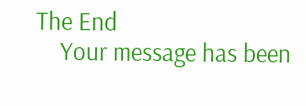The End
    Your message has been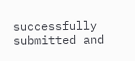successfully submitted and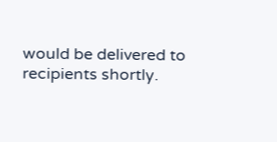would be delivered to recipients shortly.